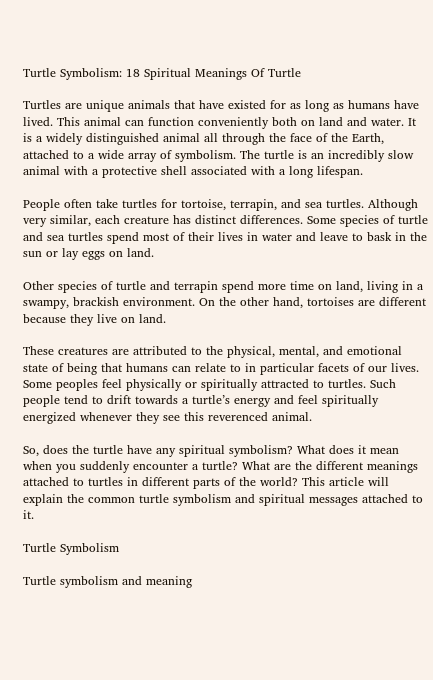Turtle Symbolism: 18 Spiritual Meanings Of Turtle

Turtles are unique animals that have existed for as long as humans have lived. This animal can function conveniently both on land and water. It is a widely distinguished animal all through the face of the Earth, attached to a wide array of symbolism. The turtle is an incredibly slow animal with a protective shell associated with a long lifespan.

People often take turtles for tortoise, terrapin, and sea turtles. Although very similar, each creature has distinct differences. Some species of turtle and sea turtles spend most of their lives in water and leave to bask in the sun or lay eggs on land.

Other species of turtle and terrapin spend more time on land, living in a swampy, brackish environment. On the other hand, tortoises are different because they live on land.

These creatures are attributed to the physical, mental, and emotional state of being that humans can relate to in particular facets of our lives. Some peoples feel physically or spiritually attracted to turtles. Such people tend to drift towards a turtle’s energy and feel spiritually energized whenever they see this reverenced animal.

So, does the turtle have any spiritual symbolism? What does it mean when you suddenly encounter a turtle? What are the different meanings attached to turtles in different parts of the world? This article will explain the common turtle symbolism and spiritual messages attached to it.

Turtle Symbolism

Turtle symbolism and meaning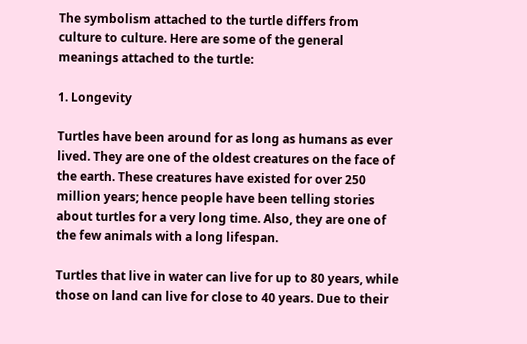The symbolism attached to the turtle differs from culture to culture. Here are some of the general meanings attached to the turtle:

1. Longevity

Turtles have been around for as long as humans as ever lived. They are one of the oldest creatures on the face of the earth. These creatures have existed for over 250 million years; hence people have been telling stories about turtles for a very long time. Also, they are one of the few animals with a long lifespan.

Turtles that live in water can live for up to 80 years, while those on land can live for close to 40 years. Due to their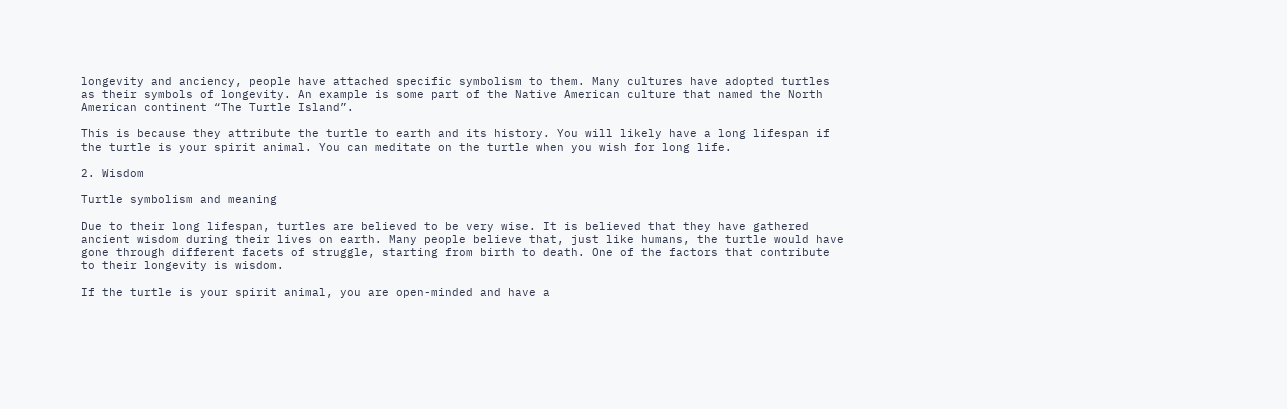longevity and anciency, people have attached specific symbolism to them. Many cultures have adopted turtles as their symbols of longevity. An example is some part of the Native American culture that named the North American continent “The Turtle Island”.

This is because they attribute the turtle to earth and its history. You will likely have a long lifespan if the turtle is your spirit animal. You can meditate on the turtle when you wish for long life.

2. Wisdom

Turtle symbolism and meaning

Due to their long lifespan, turtles are believed to be very wise. It is believed that they have gathered ancient wisdom during their lives on earth. Many people believe that, just like humans, the turtle would have gone through different facets of struggle, starting from birth to death. One of the factors that contribute to their longevity is wisdom.

If the turtle is your spirit animal, you are open-minded and have a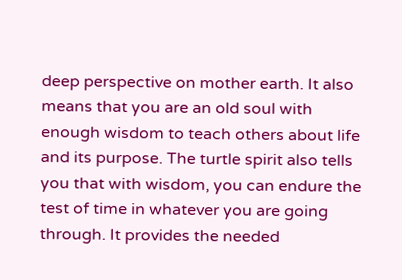deep perspective on mother earth. It also means that you are an old soul with enough wisdom to teach others about life and its purpose. The turtle spirit also tells you that with wisdom, you can endure the test of time in whatever you are going through. It provides the needed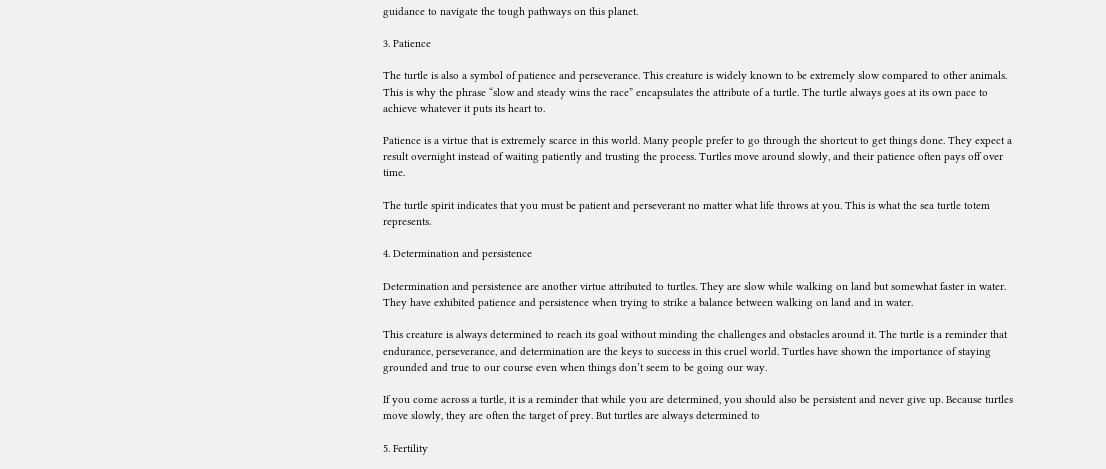guidance to navigate the tough pathways on this planet.

3. Patience

The turtle is also a symbol of patience and perseverance. This creature is widely known to be extremely slow compared to other animals. This is why the phrase “slow and steady wins the race” encapsulates the attribute of a turtle. The turtle always goes at its own pace to achieve whatever it puts its heart to.

Patience is a virtue that is extremely scarce in this world. Many people prefer to go through the shortcut to get things done. They expect a result overnight instead of waiting patiently and trusting the process. Turtles move around slowly, and their patience often pays off over time.

The turtle spirit indicates that you must be patient and perseverant no matter what life throws at you. This is what the sea turtle totem represents.

4. Determination and persistence

Determination and persistence are another virtue attributed to turtles. They are slow while walking on land but somewhat faster in water. They have exhibited patience and persistence when trying to strike a balance between walking on land and in water.

This creature is always determined to reach its goal without minding the challenges and obstacles around it. The turtle is a reminder that endurance, perseverance, and determination are the keys to success in this cruel world. Turtles have shown the importance of staying grounded and true to our course even when things don’t seem to be going our way.

If you come across a turtle, it is a reminder that while you are determined, you should also be persistent and never give up. Because turtles move slowly, they are often the target of prey. But turtles are always determined to

5. Fertility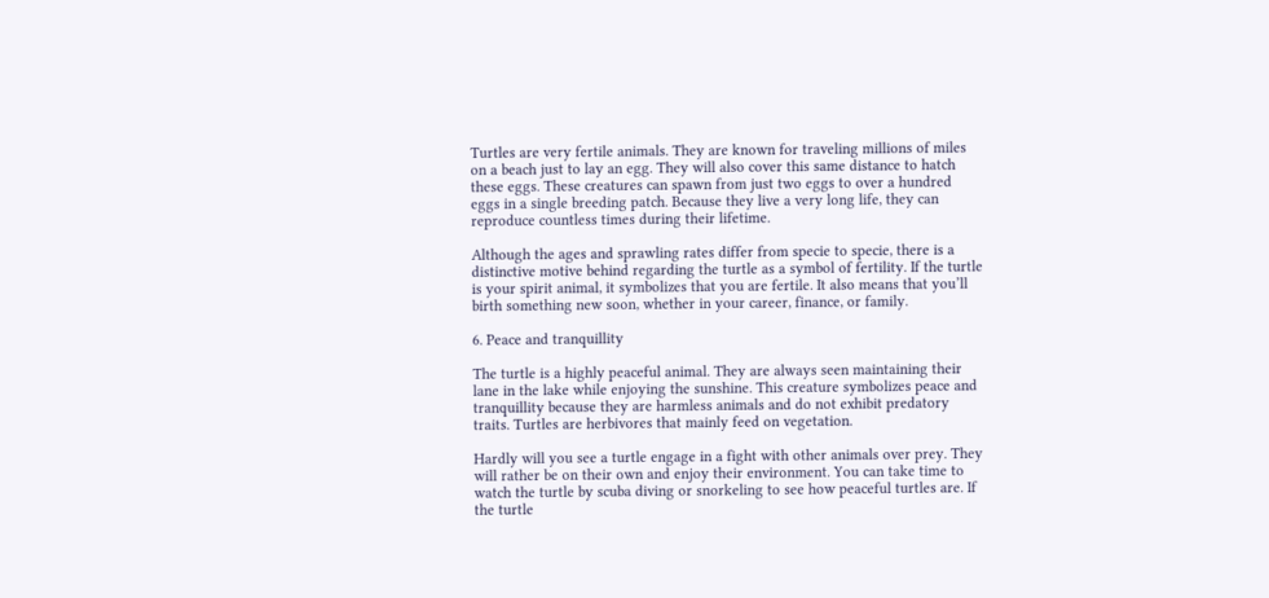Turtles are very fertile animals. They are known for traveling millions of miles on a beach just to lay an egg. They will also cover this same distance to hatch these eggs. These creatures can spawn from just two eggs to over a hundred eggs in a single breeding patch. Because they live a very long life, they can reproduce countless times during their lifetime.

Although the ages and sprawling rates differ from specie to specie, there is a distinctive motive behind regarding the turtle as a symbol of fertility. If the turtle is your spirit animal, it symbolizes that you are fertile. It also means that you’ll birth something new soon, whether in your career, finance, or family.

6. Peace and tranquillity

The turtle is a highly peaceful animal. They are always seen maintaining their lane in the lake while enjoying the sunshine. This creature symbolizes peace and tranquillity because they are harmless animals and do not exhibit predatory traits. Turtles are herbivores that mainly feed on vegetation.

Hardly will you see a turtle engage in a fight with other animals over prey. They will rather be on their own and enjoy their environment. You can take time to watch the turtle by scuba diving or snorkeling to see how peaceful turtles are. If the turtle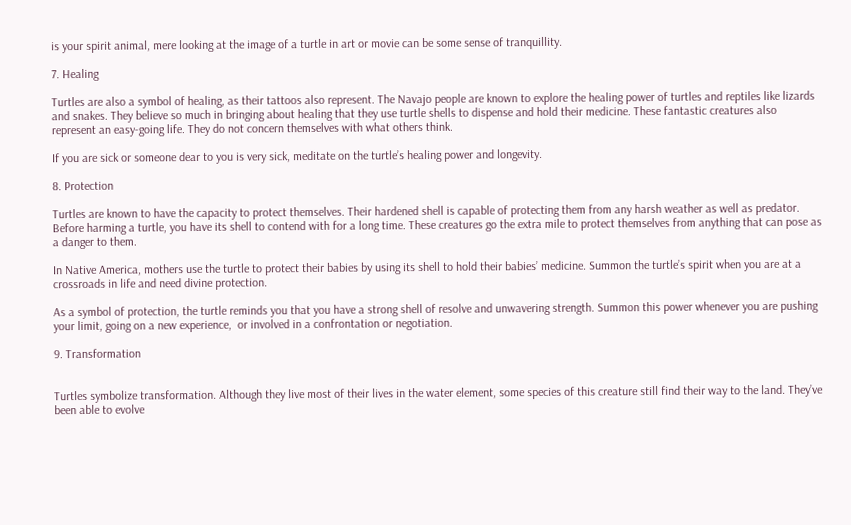is your spirit animal, mere looking at the image of a turtle in art or movie can be some sense of tranquillity.

7. Healing

Turtles are also a symbol of healing, as their tattoos also represent. The Navajo people are known to explore the healing power of turtles and reptiles like lizards and snakes. They believe so much in bringing about healing that they use turtle shells to dispense and hold their medicine. These fantastic creatures also represent an easy-going life. They do not concern themselves with what others think.

If you are sick or someone dear to you is very sick, meditate on the turtle’s healing power and longevity.

8. Protection

Turtles are known to have the capacity to protect themselves. Their hardened shell is capable of protecting them from any harsh weather as well as predator. Before harming a turtle, you have its shell to contend with for a long time. These creatures go the extra mile to protect themselves from anything that can pose as a danger to them.

In Native America, mothers use the turtle to protect their babies by using its shell to hold their babies’ medicine. Summon the turtle’s spirit when you are at a crossroads in life and need divine protection.

As a symbol of protection, the turtle reminds you that you have a strong shell of resolve and unwavering strength. Summon this power whenever you are pushing your limit, going on a new experience,  or involved in a confrontation or negotiation.

9. Transformation


Turtles symbolize transformation. Although they live most of their lives in the water element, some species of this creature still find their way to the land. They’ve been able to evolve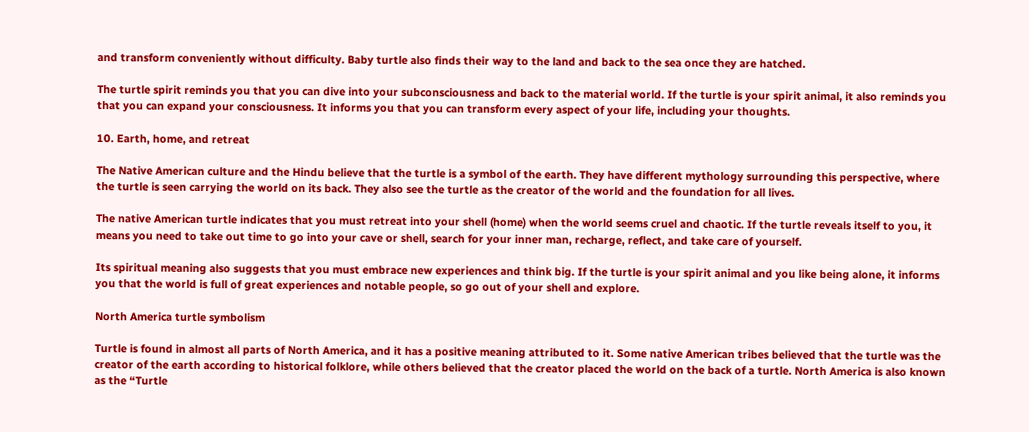and transform conveniently without difficulty. Baby turtle also finds their way to the land and back to the sea once they are hatched.

The turtle spirit reminds you that you can dive into your subconsciousness and back to the material world. If the turtle is your spirit animal, it also reminds you that you can expand your consciousness. It informs you that you can transform every aspect of your life, including your thoughts.

10. Earth, home, and retreat

The Native American culture and the Hindu believe that the turtle is a symbol of the earth. They have different mythology surrounding this perspective, where the turtle is seen carrying the world on its back. They also see the turtle as the creator of the world and the foundation for all lives.

The native American turtle indicates that you must retreat into your shell (home) when the world seems cruel and chaotic. If the turtle reveals itself to you, it means you need to take out time to go into your cave or shell, search for your inner man, recharge, reflect, and take care of yourself.

Its spiritual meaning also suggests that you must embrace new experiences and think big. If the turtle is your spirit animal and you like being alone, it informs you that the world is full of great experiences and notable people, so go out of your shell and explore.

North America turtle symbolism

Turtle is found in almost all parts of North America, and it has a positive meaning attributed to it. Some native American tribes believed that the turtle was the creator of the earth according to historical folklore, while others believed that the creator placed the world on the back of a turtle. North America is also known as the “Turtle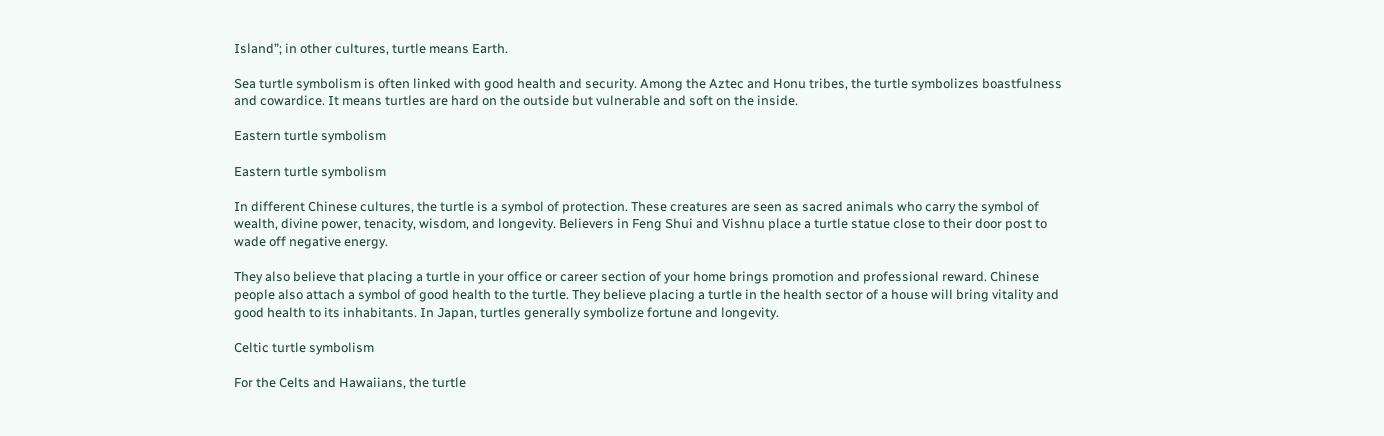Island”; in other cultures, turtle means Earth.

Sea turtle symbolism is often linked with good health and security. Among the Aztec and Honu tribes, the turtle symbolizes boastfulness and cowardice. It means turtles are hard on the outside but vulnerable and soft on the inside.

Eastern turtle symbolism

Eastern turtle symbolism

In different Chinese cultures, the turtle is a symbol of protection. These creatures are seen as sacred animals who carry the symbol of wealth, divine power, tenacity, wisdom, and longevity. Believers in Feng Shui and Vishnu place a turtle statue close to their door post to wade off negative energy.

They also believe that placing a turtle in your office or career section of your home brings promotion and professional reward. Chinese people also attach a symbol of good health to the turtle. They believe placing a turtle in the health sector of a house will bring vitality and good health to its inhabitants. In Japan, turtles generally symbolize fortune and longevity.

Celtic turtle symbolism

For the Celts and Hawaiians, the turtle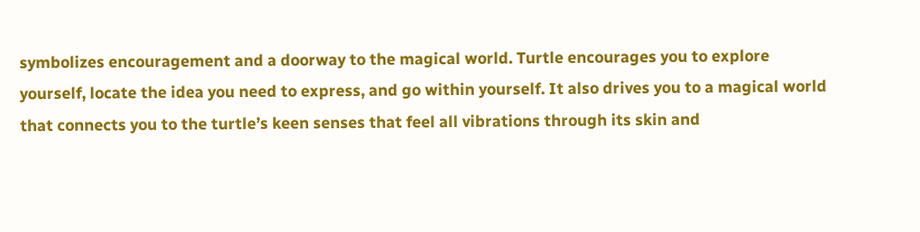symbolizes encouragement and a doorway to the magical world. Turtle encourages you to explore yourself, locate the idea you need to express, and go within yourself. It also drives you to a magical world that connects you to the turtle’s keen senses that feel all vibrations through its skin and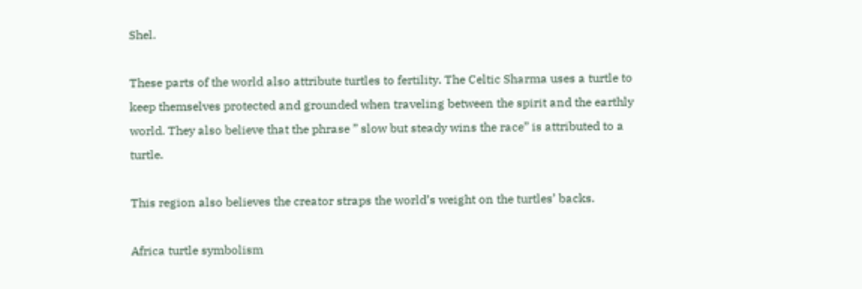Shel.

These parts of the world also attribute turtles to fertility. The Celtic Sharma uses a turtle to keep themselves protected and grounded when traveling between the spirit and the earthly world. They also believe that the phrase ” slow but steady wins the race” is attributed to a turtle.

This region also believes the creator straps the world’s weight on the turtles’ backs.

Africa turtle symbolism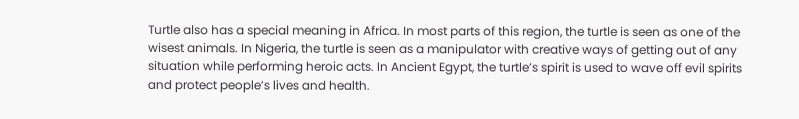Turtle also has a special meaning in Africa. In most parts of this region, the turtle is seen as one of the wisest animals. In Nigeria, the turtle is seen as a manipulator with creative ways of getting out of any situation while performing heroic acts. In Ancient Egypt, the turtle’s spirit is used to wave off evil spirits and protect people’s lives and health.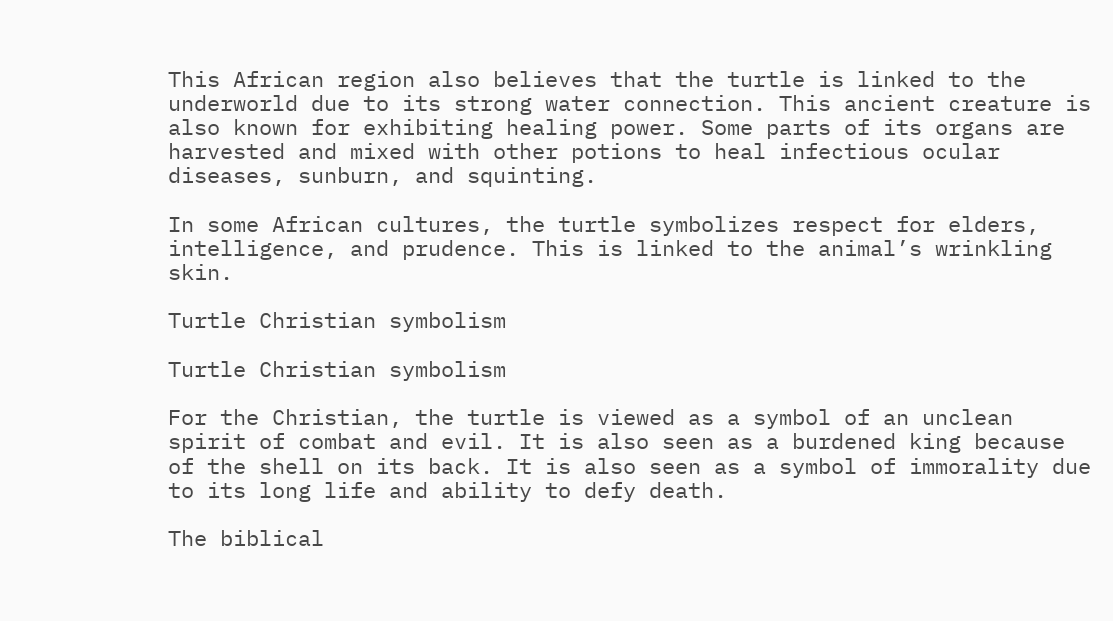This African region also believes that the turtle is linked to the underworld due to its strong water connection. This ancient creature is also known for exhibiting healing power. Some parts of its organs are harvested and mixed with other potions to heal infectious ocular diseases, sunburn, and squinting.

In some African cultures, the turtle symbolizes respect for elders, intelligence, and prudence. This is linked to the animal’s wrinkling skin.

Turtle Christian symbolism

Turtle Christian symbolism

For the Christian, the turtle is viewed as a symbol of an unclean spirit of combat and evil. It is also seen as a burdened king because of the shell on its back. It is also seen as a symbol of immorality due to its long life and ability to defy death.

The biblical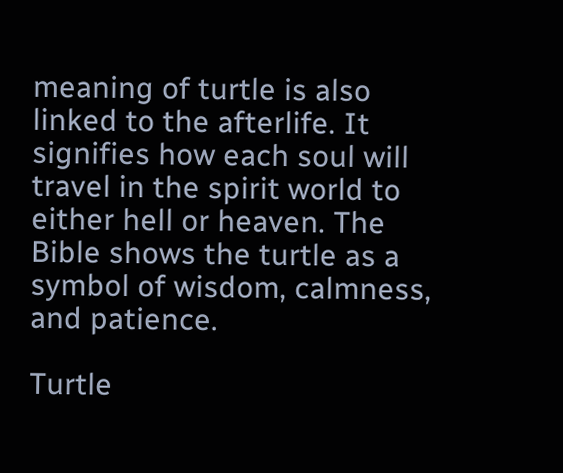meaning of turtle is also linked to the afterlife. It signifies how each soul will travel in the spirit world to either hell or heaven. The Bible shows the turtle as a symbol of wisdom, calmness, and patience.

Turtle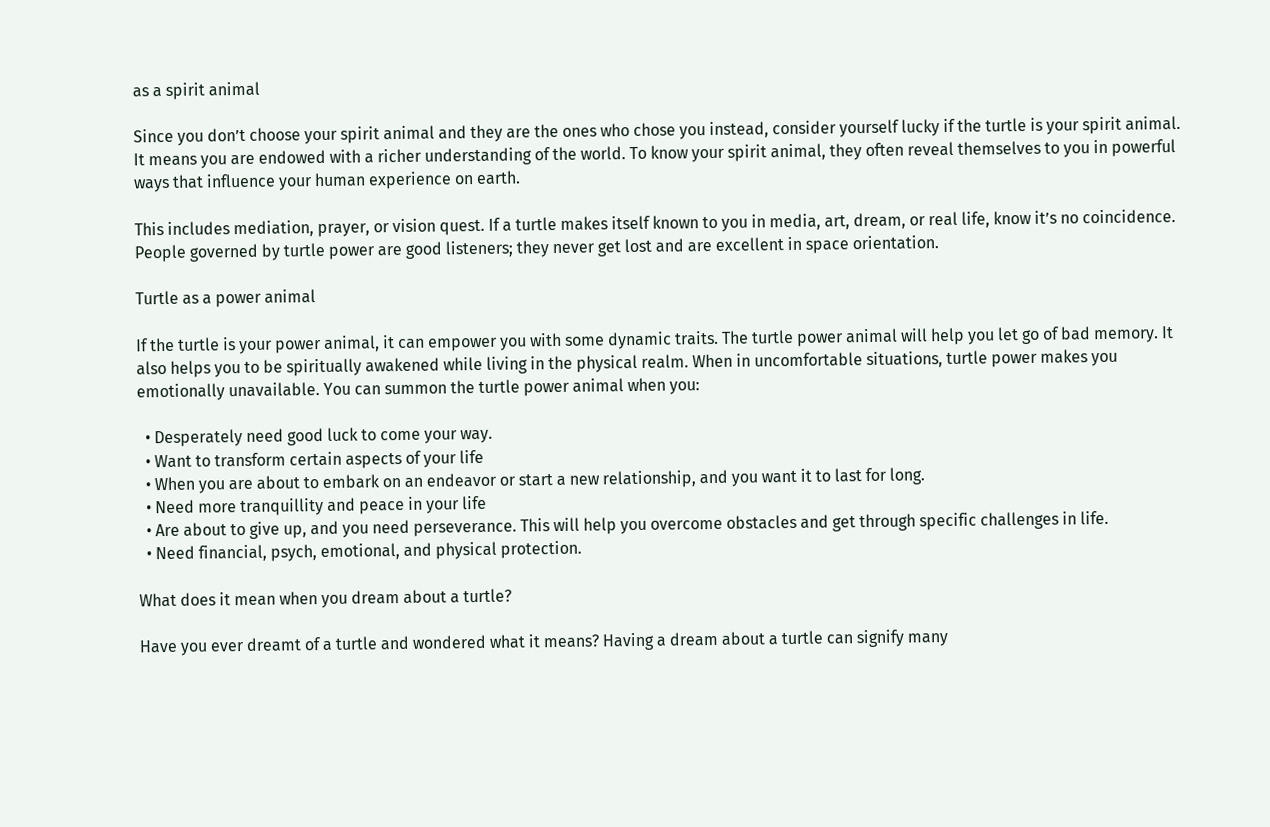as a spirit animal

Since you don’t choose your spirit animal and they are the ones who chose you instead, consider yourself lucky if the turtle is your spirit animal. It means you are endowed with a richer understanding of the world. To know your spirit animal, they often reveal themselves to you in powerful ways that influence your human experience on earth.

This includes mediation, prayer, or vision quest. If a turtle makes itself known to you in media, art, dream, or real life, know it’s no coincidence. People governed by turtle power are good listeners; they never get lost and are excellent in space orientation.

Turtle as a power animal

If the turtle is your power animal, it can empower you with some dynamic traits. The turtle power animal will help you let go of bad memory. It also helps you to be spiritually awakened while living in the physical realm. When in uncomfortable situations, turtle power makes you emotionally unavailable. You can summon the turtle power animal when you:

  • Desperately need good luck to come your way.
  • Want to transform certain aspects of your life
  • When you are about to embark on an endeavor or start a new relationship, and you want it to last for long.
  • Need more tranquillity and peace in your life
  • Are about to give up, and you need perseverance. This will help you overcome obstacles and get through specific challenges in life.
  • Need financial, psych, emotional, and physical protection.

What does it mean when you dream about a turtle?

Have you ever dreamt of a turtle and wondered what it means? Having a dream about a turtle can signify many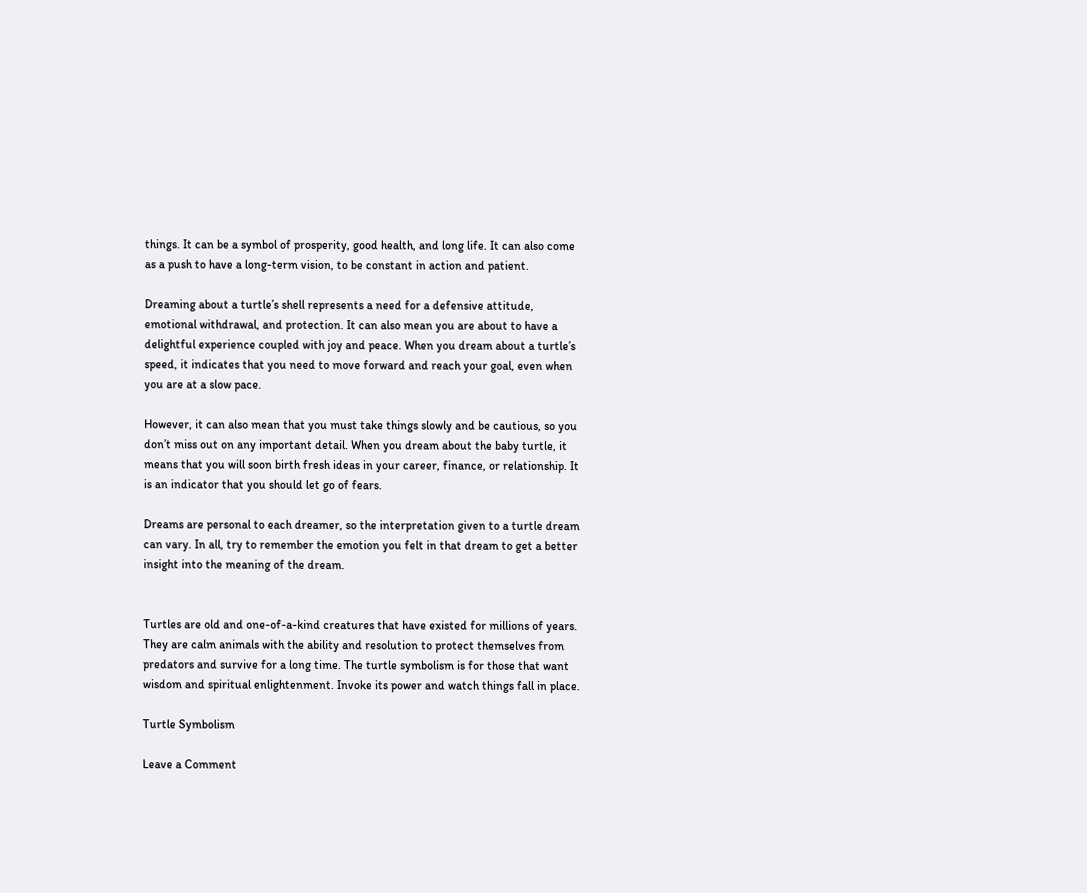things. It can be a symbol of prosperity, good health, and long life. It can also come as a push to have a long-term vision, to be constant in action and patient.

Dreaming about a turtle’s shell represents a need for a defensive attitude, emotional withdrawal, and protection. It can also mean you are about to have a delightful experience coupled with joy and peace. When you dream about a turtle’s speed, it indicates that you need to move forward and reach your goal, even when you are at a slow pace.

However, it can also mean that you must take things slowly and be cautious, so you don’t miss out on any important detail. When you dream about the baby turtle, it means that you will soon birth fresh ideas in your career, finance, or relationship. It is an indicator that you should let go of fears.

Dreams are personal to each dreamer, so the interpretation given to a turtle dream can vary. In all, try to remember the emotion you felt in that dream to get a better insight into the meaning of the dream.


Turtles are old and one-of-a-kind creatures that have existed for millions of years. They are calm animals with the ability and resolution to protect themselves from predators and survive for a long time. The turtle symbolism is for those that want wisdom and spiritual enlightenment. Invoke its power and watch things fall in place.

Turtle Symbolism

Leave a Comment